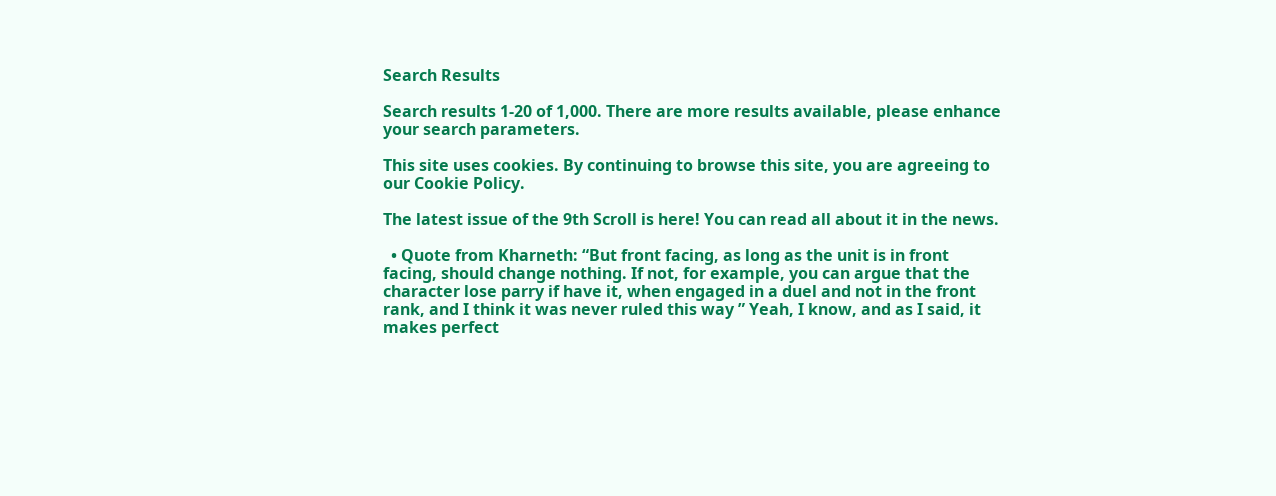Search Results

Search results 1-20 of 1,000. There are more results available, please enhance your search parameters.

This site uses cookies. By continuing to browse this site, you are agreeing to our Cookie Policy.

The latest issue of the 9th Scroll is here! You can read all about it in the news.

  • Quote from Kharneth: “But front facing, as long as the unit is in front facing, should change nothing. If not, for example, you can argue that the character lose parry if have it, when engaged in a duel and not in the front rank, and I think it was never ruled this way ” Yeah, I know, and as I said, it makes perfect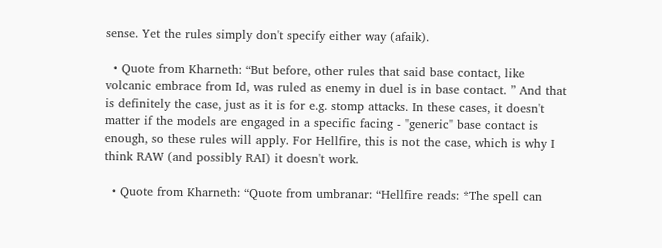sense. Yet the rules simply don't specify either way (afaik).

  • Quote from Kharneth: “But before, other rules that said base contact, like volcanic embrace from Id, was ruled as enemy in duel is in base contact. ” And that is definitely the case, just as it is for e.g. stomp attacks. In these cases, it doesn't matter if the models are engaged in a specific facing - "generic" base contact is enough, so these rules will apply. For Hellfire, this is not the case, which is why I think RAW (and possibly RAI) it doesn't work.

  • Quote from Kharneth: “Quote from umbranar: “Hellfire reads: *The spell can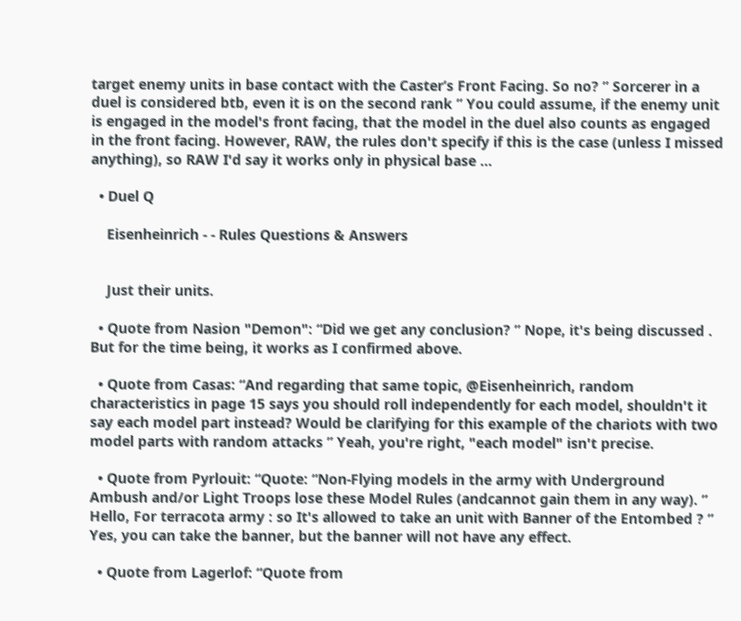target enemy units in base contact with the Caster’s Front Facing. So no? ” Sorcerer in a duel is considered btb, even it is on the second rank ” You could assume, if the enemy unit is engaged in the model's front facing, that the model in the duel also counts as engaged in the front facing. However, RAW, the rules don't specify if this is the case (unless I missed anything), so RAW I'd say it works only in physical base …

  • Duel Q

    Eisenheinrich - - Rules Questions & Answers


    Just their units.

  • Quote from Nasion "Demon": “Did we get any conclusion? ” Nope, it's being discussed . But for the time being, it works as I confirmed above.

  • Quote from Casas: “And regarding that same topic, @Eisenheinrich, random characteristics in page 15 says you should roll independently for each model, shouldn't it say each model part instead? Would be clarifying for this example of the chariots with two model parts with random attacks ” Yeah, you're right, "each model" isn't precise.

  • Quote from Pyrlouit: “Quote: “Non-Flying models in the army with Underground Ambush and/or Light Troops lose these Model Rules (andcannot gain them in any way). ” Hello, For terracota army : so It's allowed to take an unit with Banner of the Entombed ? ” Yes, you can take the banner, but the banner will not have any effect.

  • Quote from Lagerlof: “Quote from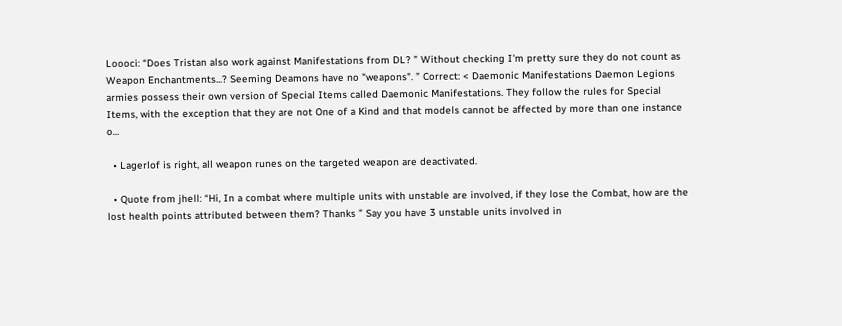Loooci: “Does Tristan also work against Manifestations from DL? ” Without checking I'm pretty sure they do not count as Weapon Enchantments...? Seeming Deamons have no "weapons". ” Correct: < Daemonic Manifestations Daemon Legions armies possess their own version of Special Items called Daemonic Manifestations. They follow the rules for Special Items, with the exception that they are not One of a Kind and that models cannot be affected by more than one instance o…

  • Lagerlof is right, all weapon runes on the targeted weapon are deactivated.

  • Quote from jhell: “Hi, In a combat where multiple units with unstable are involved, if they lose the Combat, how are the lost health points attributed between them? Thanks ” Say you have 3 unstable units involved in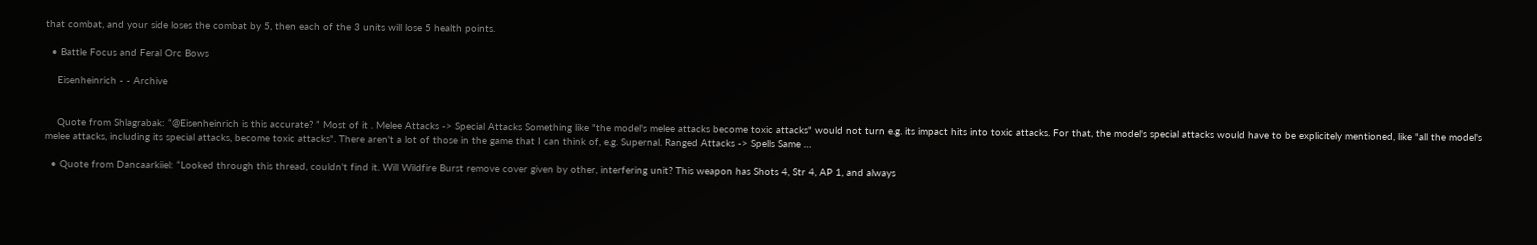that combat, and your side loses the combat by 5, then each of the 3 units will lose 5 health points.

  • Battle Focus and Feral Orc Bows

    Eisenheinrich - - Archive


    Quote from Shlagrabak: “@Eisenheinrich is this accurate? ” Most of it . Melee Attacks -> Special Attacks Something like "the model's melee attacks become toxic attacks" would not turn e.g. its impact hits into toxic attacks. For that, the model's special attacks would have to be explicitely mentioned, like "all the model's melee attacks, including its special attacks, become toxic attacks". There aren't a lot of those in the game that I can think of, e.g. Supernal. Ranged Attacks -> Spells Same …

  • Quote from Dancaarkiiel: “Looked through this thread, couldn't find it. Will Wildfire Burst remove cover given by other, interfering unit? This weapon has Shots 4, Str 4, AP 1, and always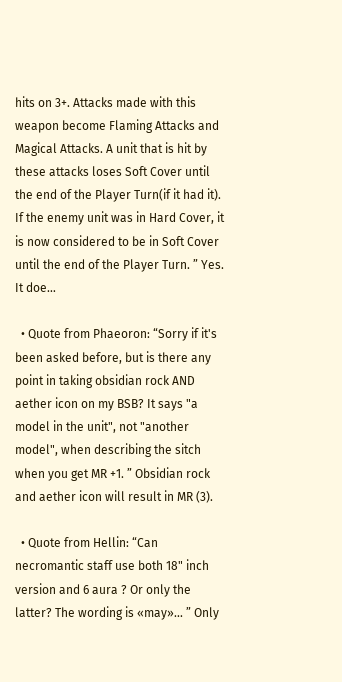hits on 3+. Attacks made with this weapon become Flaming Attacks and Magical Attacks. A unit that is hit by these attacks loses Soft Cover until the end of the Player Turn(if it had it). If the enemy unit was in Hard Cover, it is now considered to be in Soft Cover until the end of the Player Turn. ” Yes. It doe…

  • Quote from Phaeoron: “Sorry if it's been asked before, but is there any point in taking obsidian rock AND aether icon on my BSB? It says "a model in the unit", not "another model", when describing the sitch when you get MR +1. ” Obsidian rock and aether icon will result in MR (3).

  • Quote from Hellin: “Can necromantic staff use both 18" inch version and 6 aura ? Or only the latter? The wording is «may»... ” Only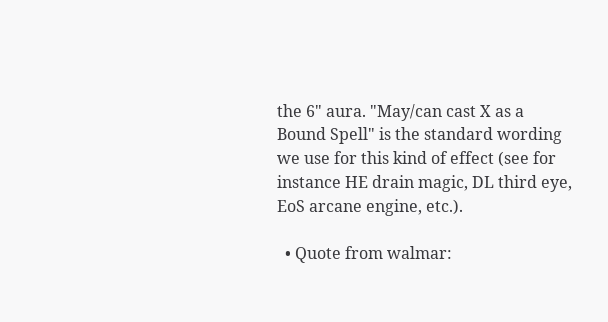the 6" aura. "May/can cast X as a Bound Spell" is the standard wording we use for this kind of effect (see for instance HE drain magic, DL third eye, EoS arcane engine, etc.).

  • Quote from walmar: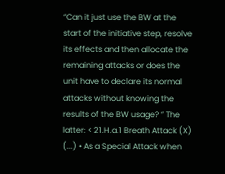“Can it just use the BW at the start of the initiative step, resolve its effects and then allocate the remaining attacks or does the unit have to declare its normal attacks without knowing the results of the BW usage? ” The latter: < 21.H.a.1 Breath Attack (X) (...) • As a Special Attack when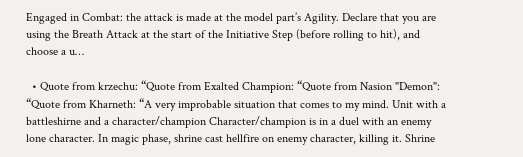Engaged in Combat: the attack is made at the model part’s Agility. Declare that you are using the Breath Attack at the start of the Initiative Step (before rolling to hit), and choose a u…

  • Quote from krzechu: “Quote from Exalted Champion: “Quote from Nasion "Demon": “Quote from Kharneth: “A very improbable situation that comes to my mind. Unit with a battleshirne and a character/champion Character/champion is in a duel with an enemy lone character. In magic phase, shrine cast hellfire on enemy character, killing it. Shrine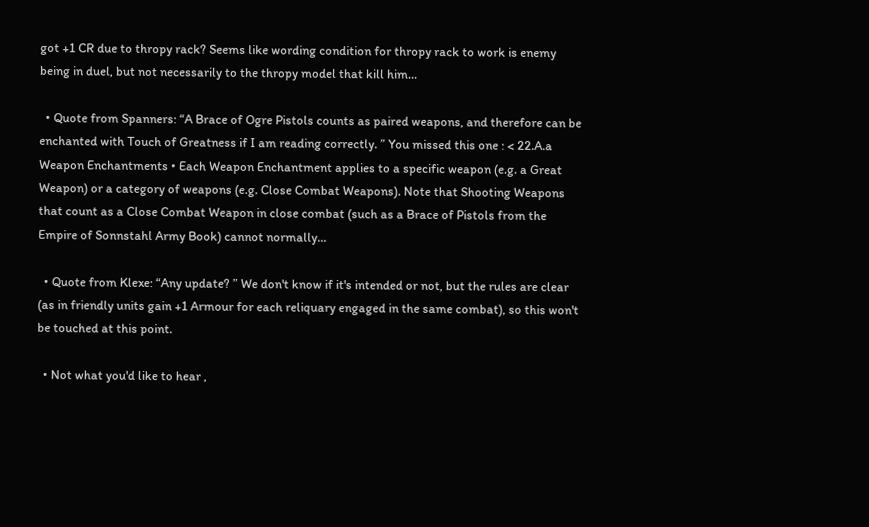got +1 CR due to thropy rack? Seems like wording condition for thropy rack to work is enemy being in duel, but not necessarily to the thropy model that kill him…

  • Quote from Spanners: “A Brace of Ogre Pistols counts as paired weapons, and therefore can be enchanted with Touch of Greatness if I am reading correctly. ” You missed this one : < 22.A.a Weapon Enchantments • Each Weapon Enchantment applies to a specific weapon (e.g. a Great Weapon) or a category of weapons (e.g. Close Combat Weapons). Note that Shooting Weapons that count as a Close Combat Weapon in close combat (such as a Brace of Pistols from the Empire of Sonnstahl Army Book) cannot normally…

  • Quote from Klexe: “Any update? ” We don't know if it's intended or not, but the rules are clear (as in friendly units gain +1 Armour for each reliquary engaged in the same combat), so this won't be touched at this point.

  • Not what you'd like to hear ,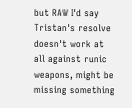but RAW I'd say Tristan's resolve doesn't work at all against runic weapons, might be missing something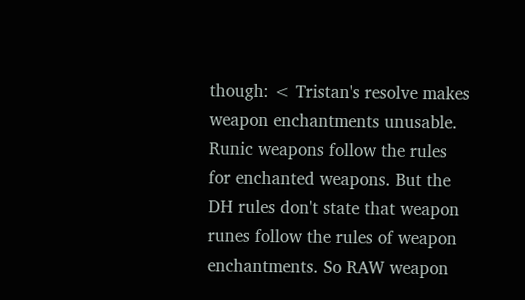though: < Tristan's resolve makes weapon enchantments unusable. Runic weapons follow the rules for enchanted weapons. But the DH rules don't state that weapon runes follow the rules of weapon enchantments. So RAW weapon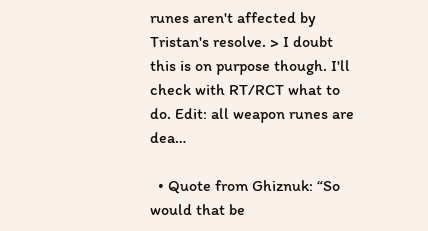runes aren't affected by Tristan's resolve. > I doubt this is on purpose though. I'll check with RT/RCT what to do. Edit: all weapon runes are dea…

  • Quote from Ghiznuk: “So would that be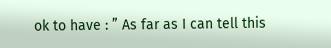ok to have : ” As far as I can tell this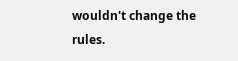wouldn't change the rules.